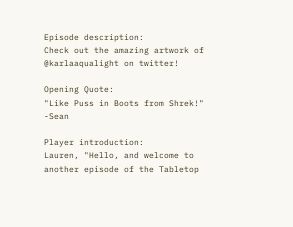Episode description:
Check out the amazing artwork of @karlaaqualight on twitter!

Opening Quote:
"Like Puss in Boots from Shrek!" -Sean

Player introduction:
Lauren, "Hello, and welcome to another episode of the Tabletop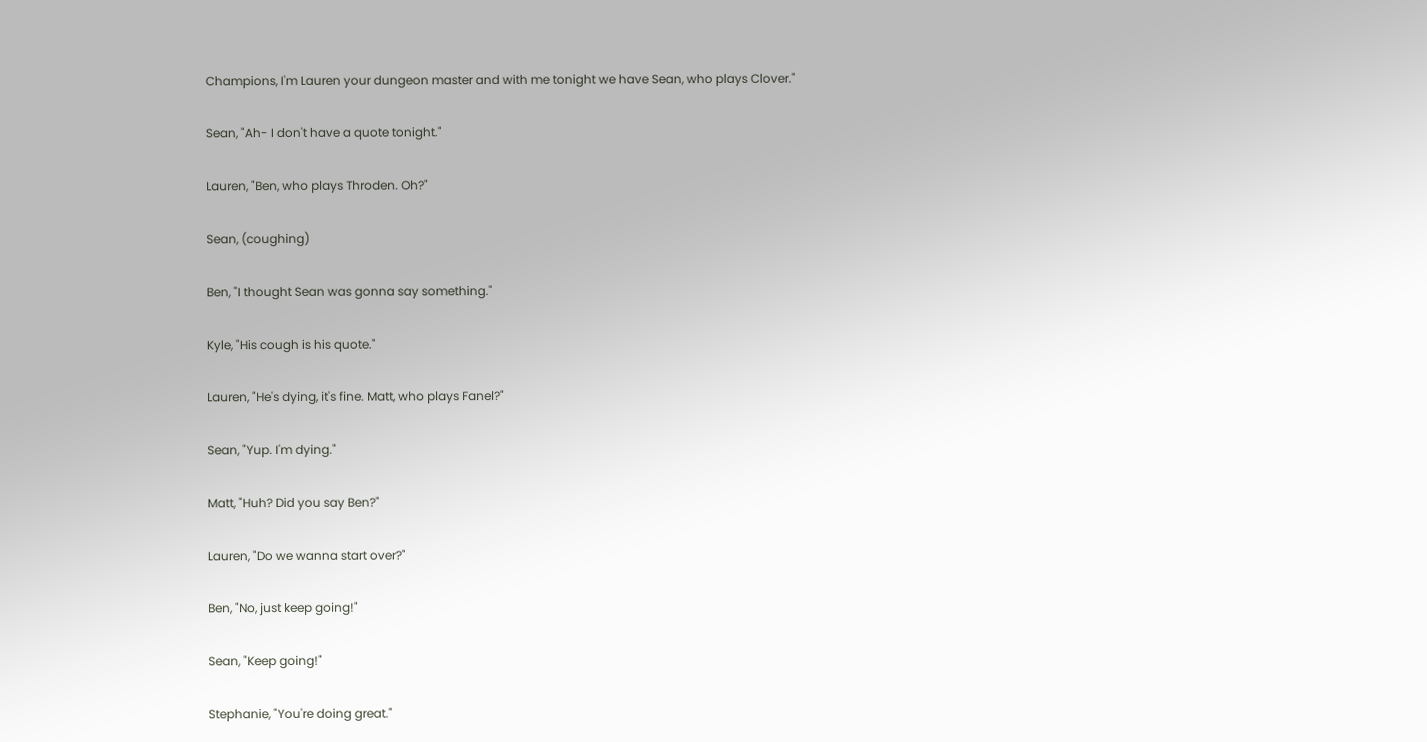Champions, I'm Lauren your dungeon master and with me tonight we have Sean, who plays Clover."

Sean, "Ah- I don't have a quote tonight."

Lauren, "Ben, who plays Throden. Oh?"

Sean, (coughing)

Ben, "I thought Sean was gonna say something."

Kyle, "His cough is his quote."

Lauren, "He's dying, it's fine. Matt, who plays Fanel?"

Sean, "Yup. I'm dying."

Matt, "Huh? Did you say Ben?"

Lauren, "Do we wanna start over?"

Ben, "No, just keep going!"

Sean, "Keep going!"

Stephanie, "You're doing great."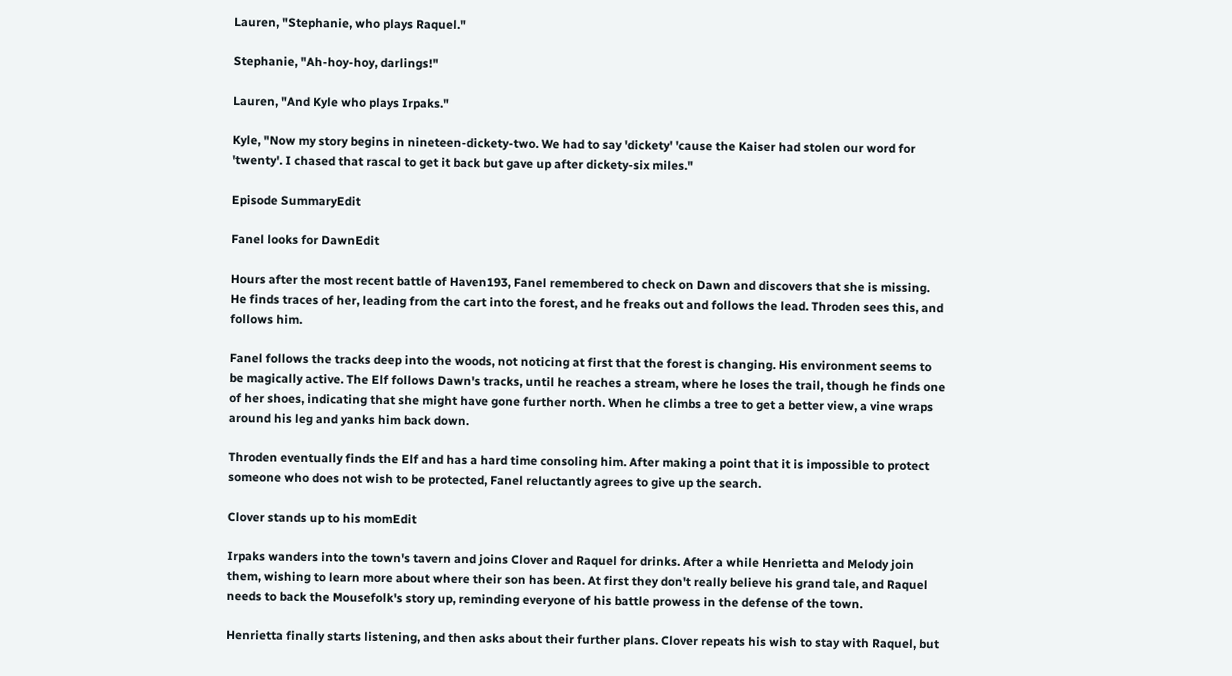Lauren, "Stephanie, who plays Raquel."

Stephanie, "Ah-hoy-hoy, darlings!"

Lauren, "And Kyle who plays Irpaks."

Kyle, "Now my story begins in nineteen-dickety-two. We had to say 'dickety' 'cause the Kaiser had stolen our word for 'twenty'. I chased that rascal to get it back but gave up after dickety-six miles."

Episode SummaryEdit

Fanel looks for DawnEdit

Hours after the most recent battle of Haven193, Fanel remembered to check on Dawn and discovers that she is missing. He finds traces of her, leading from the cart into the forest, and he freaks out and follows the lead. Throden sees this, and follows him.

Fanel follows the tracks deep into the woods, not noticing at first that the forest is changing. His environment seems to be magically active. The Elf follows Dawn's tracks, until he reaches a stream, where he loses the trail, though he finds one of her shoes, indicating that she might have gone further north. When he climbs a tree to get a better view, a vine wraps around his leg and yanks him back down.

Throden eventually finds the Elf and has a hard time consoling him. After making a point that it is impossible to protect someone who does not wish to be protected, Fanel reluctantly agrees to give up the search.

Clover stands up to his momEdit

Irpaks wanders into the town's tavern and joins Clover and Raquel for drinks. After a while Henrietta and Melody join them, wishing to learn more about where their son has been. At first they don't really believe his grand tale, and Raquel needs to back the Mousefolk's story up, reminding everyone of his battle prowess in the defense of the town.

Henrietta finally starts listening, and then asks about their further plans. Clover repeats his wish to stay with Raquel, but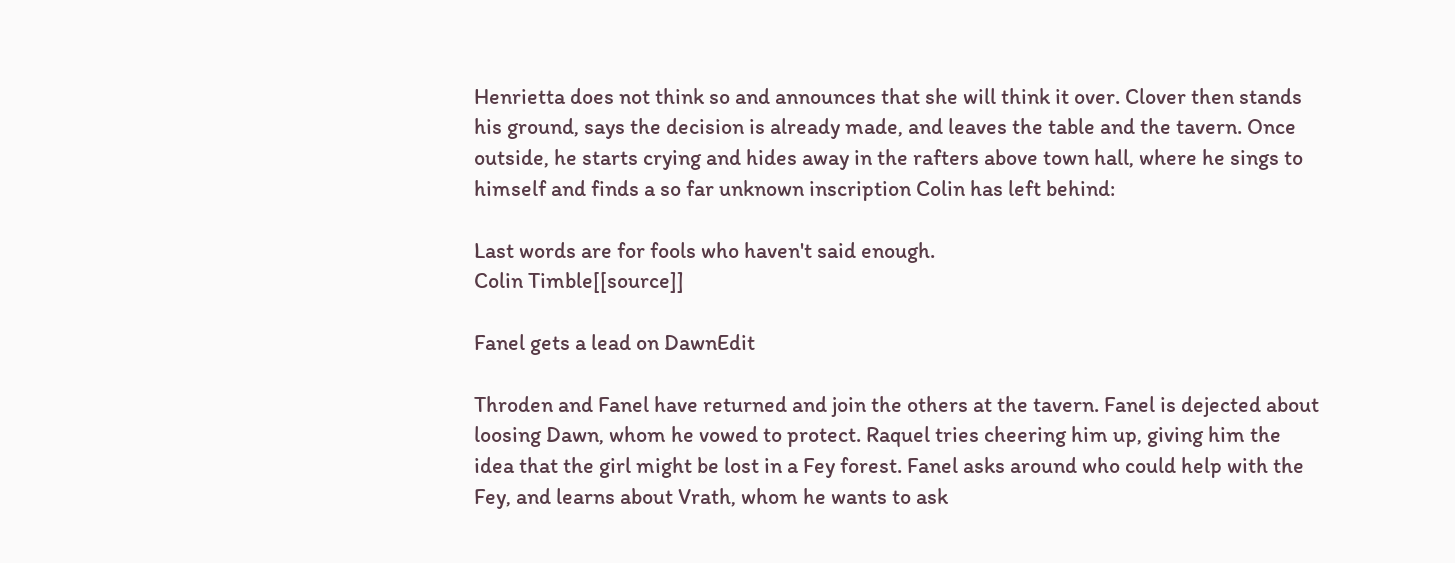Henrietta does not think so and announces that she will think it over. Clover then stands his ground, says the decision is already made, and leaves the table and the tavern. Once outside, he starts crying and hides away in the rafters above town hall, where he sings to himself and finds a so far unknown inscription Colin has left behind:

Last words are for fools who haven't said enough.
Colin Timble[[source]]

Fanel gets a lead on DawnEdit

Throden and Fanel have returned and join the others at the tavern. Fanel is dejected about loosing Dawn, whom he vowed to protect. Raquel tries cheering him up, giving him the idea that the girl might be lost in a Fey forest. Fanel asks around who could help with the Fey, and learns about Vrath, whom he wants to ask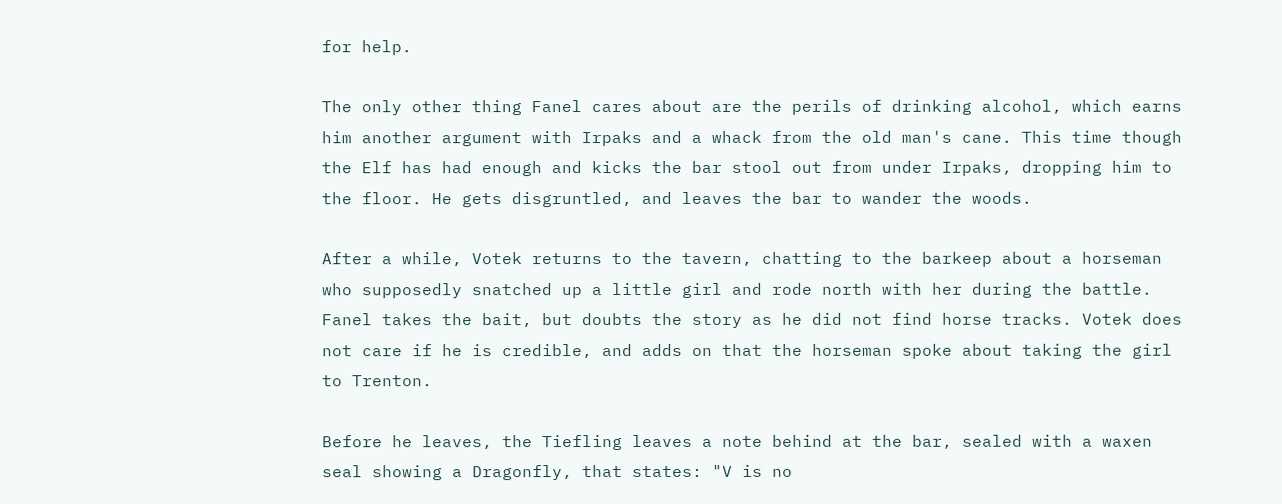for help.

The only other thing Fanel cares about are the perils of drinking alcohol, which earns him another argument with Irpaks and a whack from the old man's cane. This time though the Elf has had enough and kicks the bar stool out from under Irpaks, dropping him to the floor. He gets disgruntled, and leaves the bar to wander the woods.

After a while, Votek returns to the tavern, chatting to the barkeep about a horseman who supposedly snatched up a little girl and rode north with her during the battle. Fanel takes the bait, but doubts the story as he did not find horse tracks. Votek does not care if he is credible, and adds on that the horseman spoke about taking the girl to Trenton.

Before he leaves, the Tiefling leaves a note behind at the bar, sealed with a waxen seal showing a Dragonfly, that states: "V is no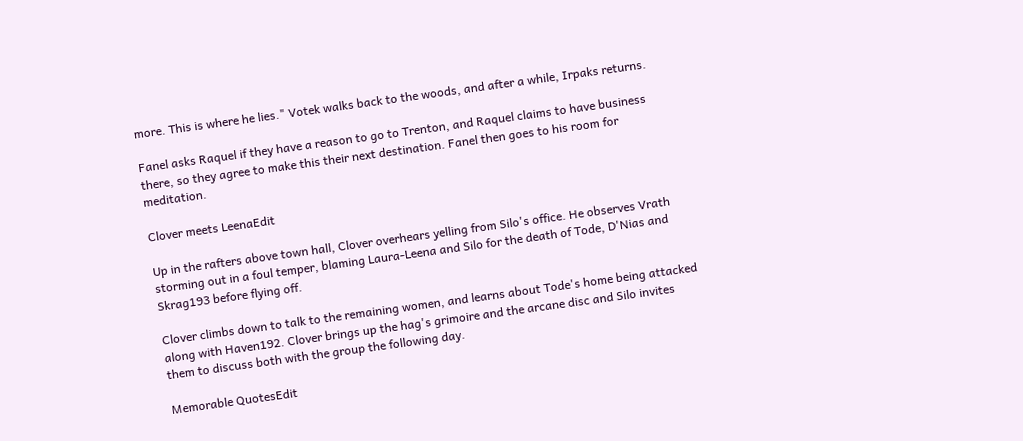more. This is where he lies." Votek walks back to the woods, and after a while, Irpaks returns.

Fanel asks Raquel if they have a reason to go to Trenton, and Raquel claims to have business there, so they agree to make this their next destination. Fanel then goes to his room for meditation.

Clover meets LeenaEdit

Up in the rafters above town hall, Clover overhears yelling from Silo's office. He observes Vrath storming out in a foul temper, blaming Laura-Leena and Silo for the death of Tode, D'Nias and Skrag193 before flying off.

Clover climbs down to talk to the remaining women, and learns about Tode's home being attacked along with Haven192. Clover brings up the hag's grimoire and the arcane disc and Silo invites them to discuss both with the group the following day.

Memorable QuotesEdit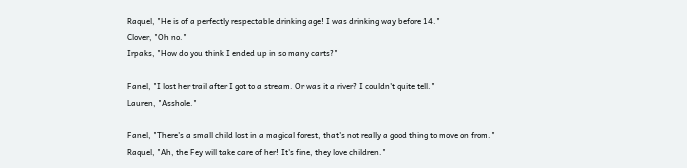Raquel, "He is of a perfectly respectable drinking age! I was drinking way before 14."
Clover, "Oh no."
Irpaks, "How do you think I ended up in so many carts?"

Fanel, "I lost her trail after I got to a stream. Or was it a river? I couldn't quite tell."
Lauren, "Asshole."

Fanel, "There's a small child lost in a magical forest, that's not really a good thing to move on from."
Raquel, "Ah, the Fey will take care of her! It's fine, they love children."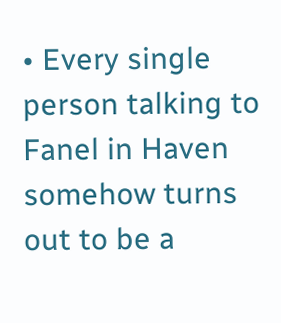• Every single person talking to Fanel in Haven somehow turns out to be a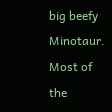big beefy Minotaur. Most of the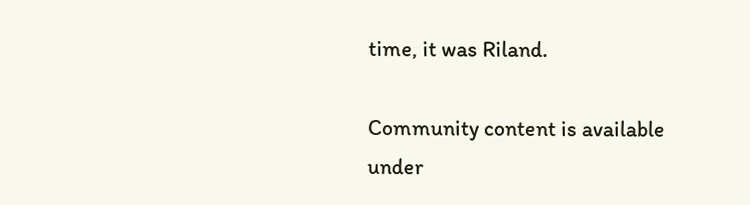time, it was Riland.

Community content is available under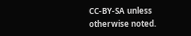CC-BY-SA unless otherwise noted.